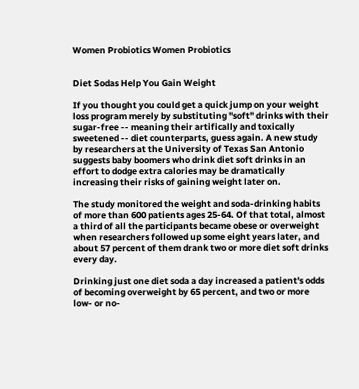Women Probiotics Women Probiotics


Diet Sodas Help You Gain Weight

If you thought you could get a quick jump on your weight loss program merely by substituting "soft" drinks with their sugar-free -- meaning their artifically and toxically sweetened -- diet counterparts, guess again. A new study by researchers at the University of Texas San Antonio suggests baby boomers who drink diet soft drinks in an effort to dodge extra calories may be dramatically increasing their risks of gaining weight later on.

The study monitored the weight and soda-drinking habits of more than 600 patients ages 25-64. Of that total, almost a third of all the participants became obese or overweight when researchers followed up some eight years later, and about 57 percent of them drank two or more diet soft drinks every day.

Drinking just one diet soda a day increased a patient's odds of becoming overweight by 65 percent, and two or more low- or no-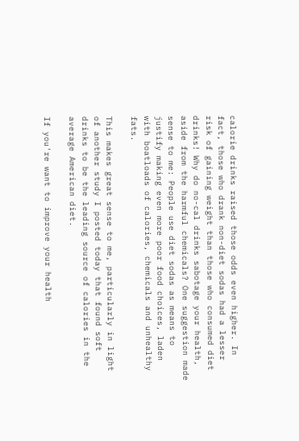calorie drinks raised those odds even higher. In fact, those who drank non-diet sodas had a lesser risk of gaining weight than those who consumed diet drinks! Why do no-cal drinks sabotage your health, aside from the harmful chemicals? One suggestion made sense to me: People use diet sodas as means to justify making even more poor food choices, laden with boatloads of calories, chemicals and unhealthy fats.

This makes great sense to me, particularly in light of another study I posted today that found soft drinks to be the leading source of calories in the average American diet.

If you're want to improve your health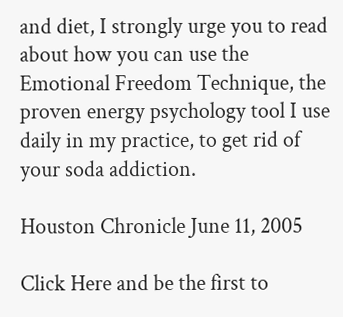and diet, I strongly urge you to read about how you can use the Emotional Freedom Technique, the proven energy psychology tool I use daily in my practice, to get rid of your soda addiction.

Houston Chronicle June 11, 2005

Click Here and be the first to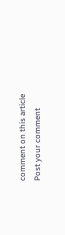comment on this article
Post your comment